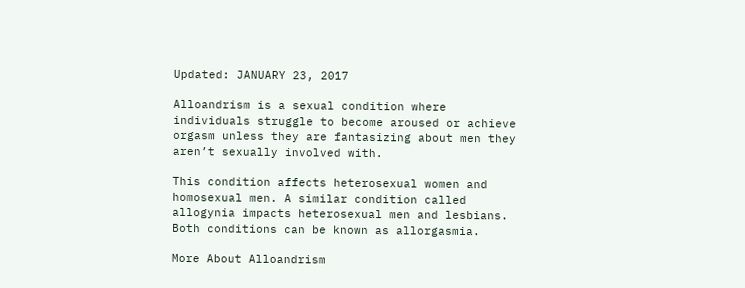Updated: JANUARY 23, 2017

Alloandrism is a sexual condition where individuals struggle to become aroused or achieve orgasm unless they are fantasizing about men they aren’t sexually involved with.

This condition affects heterosexual women and homosexual men. A similar condition called allogynia impacts heterosexual men and lesbians. Both conditions can be known as allorgasmia.

More About Alloandrism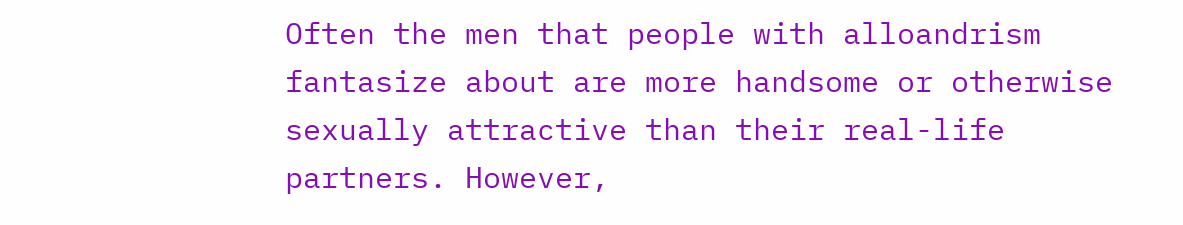Often the men that people with alloandrism fantasize about are more handsome or otherwise sexually attractive than their real-life partners. However,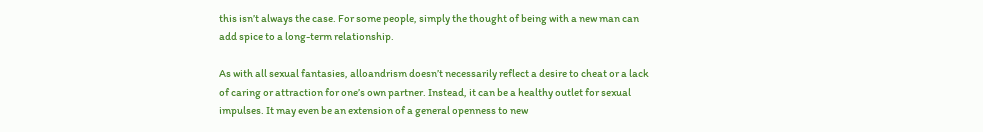this isn’t always the case. For some people, simply the thought of being with a new man can add spice to a long-term relationship.

As with all sexual fantasies, alloandrism doesn’t necessarily reflect a desire to cheat or a lack of caring or attraction for one’s own partner. Instead, it can be a healthy outlet for sexual impulses. It may even be an extension of a general openness to new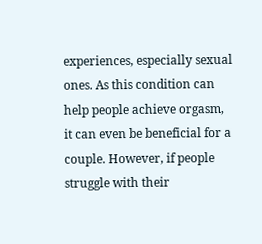experiences, especially sexual ones. As this condition can help people achieve orgasm, it can even be beneficial for a couple. However, if people struggle with their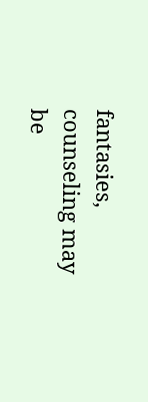fantasies, counseling may be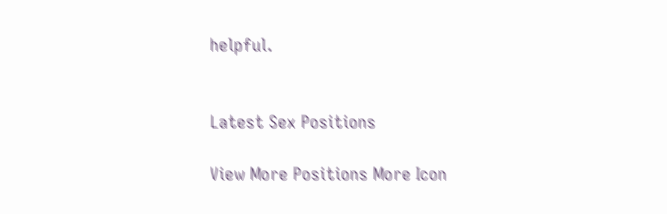helpful.


Latest Sex Positions

View More Positions More Icon